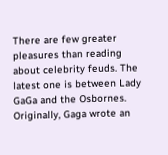There are few greater pleasures than reading about celebrity feuds. The latest one is between Lady GaGa and the Osbornes. Originally, Gaga wrote an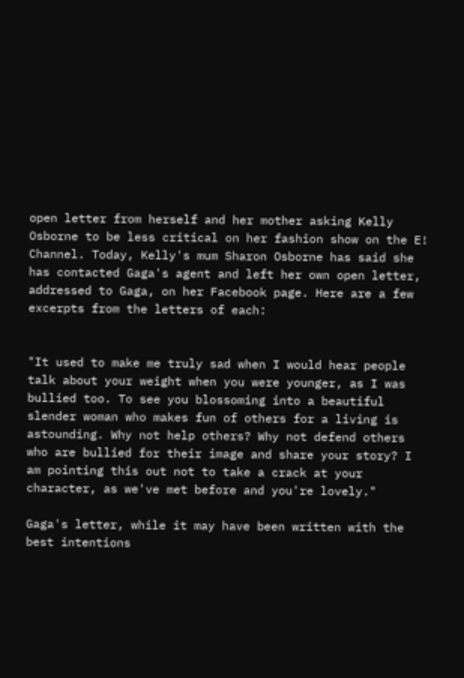open letter from herself and her mother asking Kelly Osborne to be less critical on her fashion show on the E! Channel. Today, Kelly's mum Sharon Osborne has said she has contacted Gaga's agent and left her own open letter, addressed to Gaga, on her Facebook page. Here are a few excerpts from the letters of each:


"It used to make me truly sad when I would hear people talk about your weight when you were younger, as I was bullied too. To see you blossoming into a beautiful slender woman who makes fun of others for a living is astounding. Why not help others? Why not defend others who are bullied for their image and share your story? I am pointing this out not to take a crack at your character, as we've met before and you're lovely."

Gaga's letter, while it may have been written with the best intentions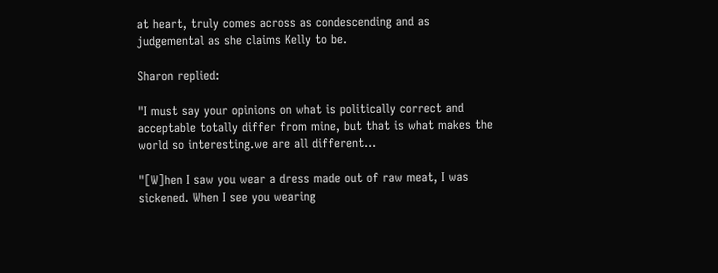at heart, truly comes across as condescending and as judgemental as she claims Kelly to be.

Sharon replied:

"I must say your opinions on what is politically correct and acceptable totally differ from mine, but that is what makes the world so interesting.we are all different...

"[W]hen I saw you wear a dress made out of raw meat, I was sickened. When I see you wearing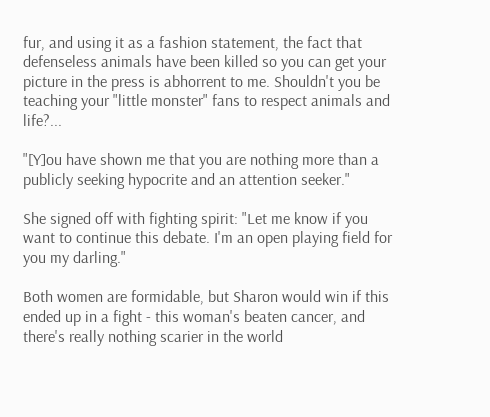fur, and using it as a fashion statement, the fact that defenseless animals have been killed so you can get your picture in the press is abhorrent to me. Shouldn't you be teaching your "little monster" fans to respect animals and life?...

"[Y]ou have shown me that you are nothing more than a publicly seeking hypocrite and an attention seeker."

She signed off with fighting spirit: "Let me know if you want to continue this debate. I'm an open playing field for you my darling."

Both women are formidable, but Sharon would win if this ended up in a fight - this woman's beaten cancer, and there's really nothing scarier in the world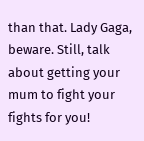than that. Lady Gaga, beware. Still, talk about getting your mum to fight your fights for you!